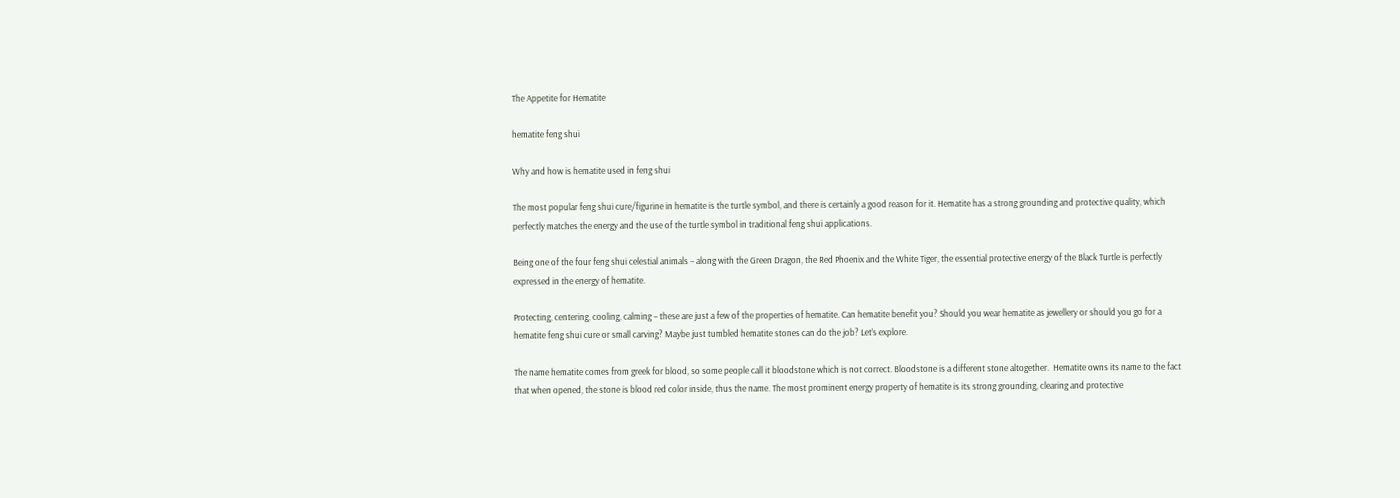The Appetite for Hematite

hematite feng shui

Why and how is hematite used in feng shui

The most popular feng shui cure/figurine in hematite is the turtle symbol, and there is certainly a good reason for it. Hematite has a strong grounding and protective quality, which perfectly matches the energy and the use of the turtle symbol in traditional feng shui applications.

Being one of the four feng shui celestial animals – along with the Green Dragon, the Red Phoenix and the White Tiger, the essential protective energy of the Black Turtle is perfectly expressed in the energy of hematite.

Protecting, centering, cooling, calming – these are just a few of the properties of hematite. Can hematite benefit you? Should you wear hematite as jewellery or should you go for a hematite feng shui cure or small carving? Maybe just tumbled hematite stones can do the job? Let’s explore.

The name hematite comes from greek for blood, so some people call it bloodstone which is not correct. Bloodstone is a different stone altogether.  Hematite owns its name to the fact that when opened, the stone is blood red color inside, thus the name. The most prominent energy property of hematite is its strong grounding, clearing and protective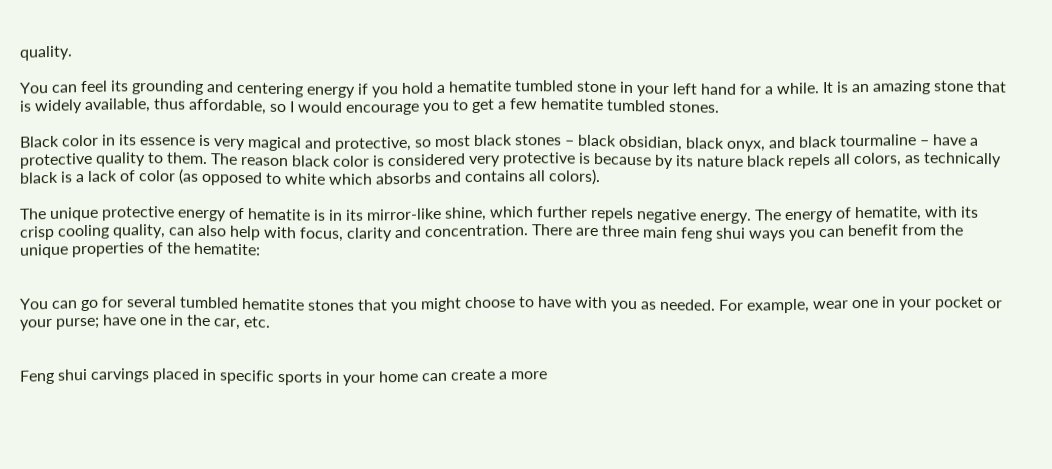quality.

You can feel its grounding and centering energy if you hold a hematite tumbled stone in your left hand for a while. It is an amazing stone that is widely available, thus affordable, so I would encourage you to get a few hematite tumbled stones.

Black color in its essence is very magical and protective, so most black stones – black obsidian, black onyx, and black tourmaline – have a protective quality to them. The reason black color is considered very protective is because by its nature black repels all colors, as technically black is a lack of color (as opposed to white which absorbs and contains all colors).

The unique protective energy of hematite is in its mirror-like shine, which further repels negative energy. The energy of hematite, with its crisp cooling quality, can also help with focus, clarity and concentration. There are three main feng shui ways you can benefit from the unique properties of the hematite:


You can go for several tumbled hematite stones that you might choose to have with you as needed. For example, wear one in your pocket or your purse; have one in the car, etc.


Feng shui carvings placed in specific sports in your home can create a more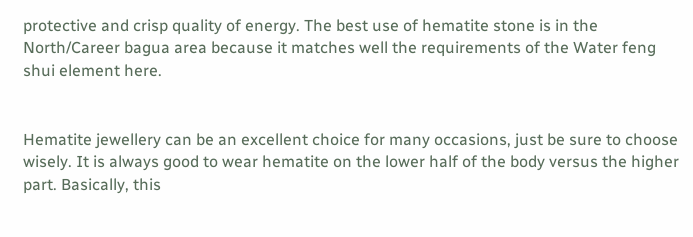protective and crisp quality of energy. The best use of hematite stone is in the North/Career bagua area because it matches well the requirements of the Water feng shui element here.


Hematite jewellery can be an excellent choice for many occasions, just be sure to choose wisely. It is always good to wear hematite on the lower half of the body versus the higher part. Basically, this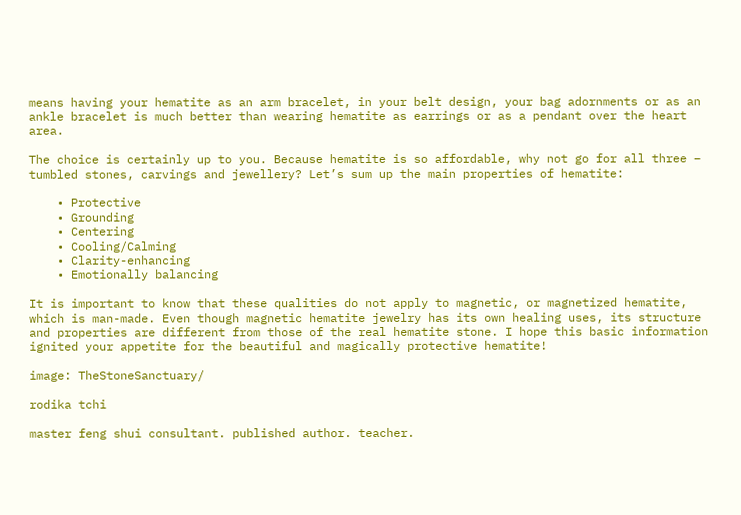means having your hematite as an arm bracelet, in your belt design, your bag adornments or as an ankle bracelet is much better than wearing hematite as earrings or as a pendant over the heart area.

The choice is certainly up to you. Because hematite is so affordable, why not go for all three – tumbled stones, carvings and jewellery? Let’s sum up the main properties of hematite:

    • Protective
    • Grounding
    • Centering
    • Cooling/Calming
    • Clarity-enhancing
    • Emotionally balancing

It is important to know that these qualities do not apply to magnetic, or magnetized hematite, which is man-made. Even though magnetic hematite jewelry has its own healing uses, its structure and properties are different from those of the real hematite stone. I hope this basic information ignited your appetite for the beautiful and magically protective hematite!

image: TheStoneSanctuary/

rodika tchi

master feng shui consultant. published author. teacher.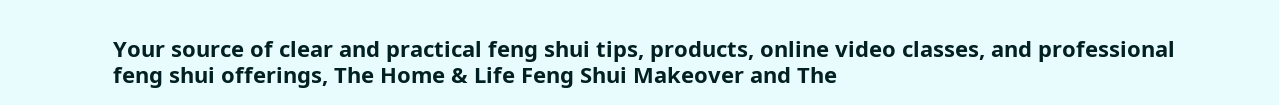Your source of clear and practical feng shui tips, products, online video classes, and professional feng shui offerings, The Home & Life Feng Shui Makeover and The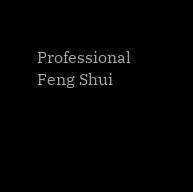Professional Feng Shui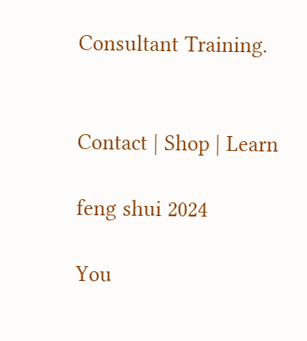Consultant Training.


Contact | Shop | Learn

feng shui 2024

You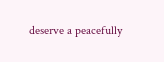deserve a peacefully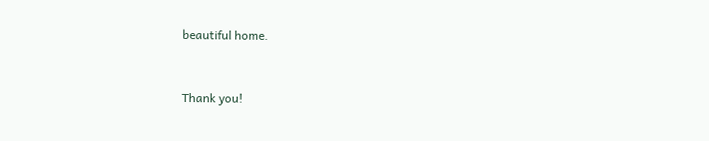beautiful home.


Thank you!